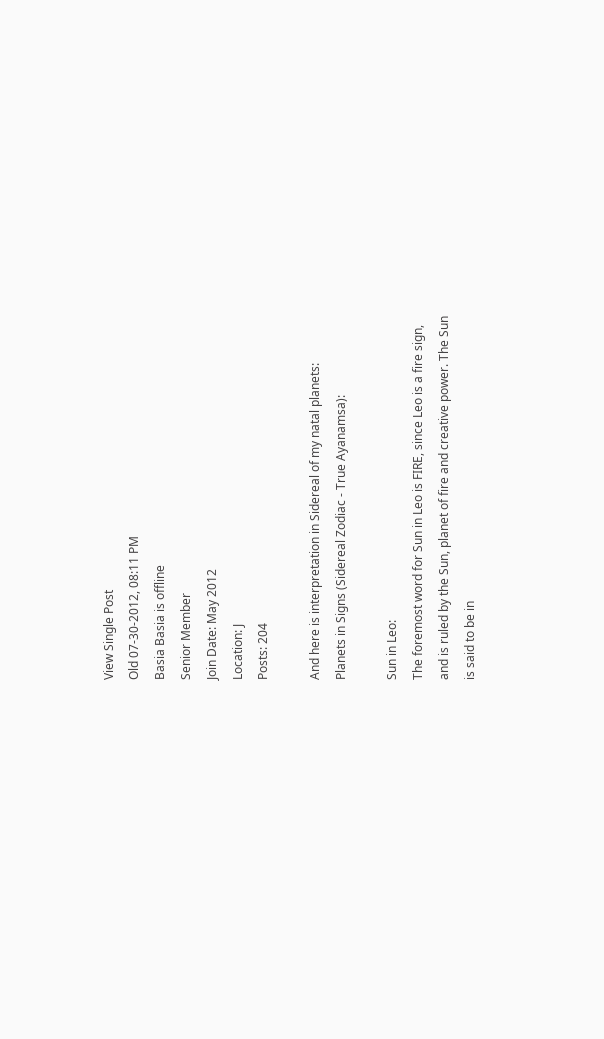View Single Post
Old 07-30-2012, 08:11 PM
Basia Basia is offline
Senior Member
Join Date: May 2012
Location: J
Posts: 204

And here is interpretation in Sidereal of my natal planets:
Planets in Signs (Sidereal Zodiac - True Ayanamsa):

Sun in Leo:
The foremost word for Sun in Leo is FIRE, since Leo is a fire sign,
and is ruled by the Sun, planet of fire and creative power. The Sun
is said to be in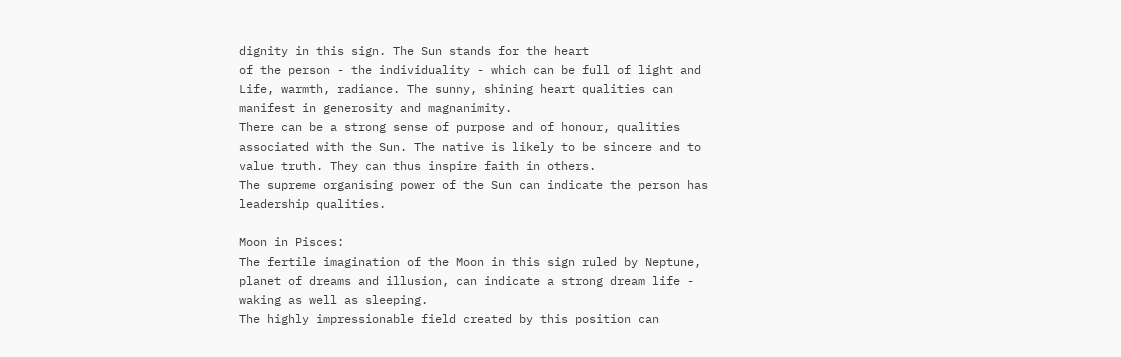dignity in this sign. The Sun stands for the heart
of the person - the individuality - which can be full of light and
Life, warmth, radiance. The sunny, shining heart qualities can
manifest in generosity and magnanimity.
There can be a strong sense of purpose and of honour, qualities
associated with the Sun. The native is likely to be sincere and to
value truth. They can thus inspire faith in others.
The supreme organising power of the Sun can indicate the person has
leadership qualities.

Moon in Pisces:
The fertile imagination of the Moon in this sign ruled by Neptune,
planet of dreams and illusion, can indicate a strong dream life -
waking as well as sleeping.
The highly impressionable field created by this position can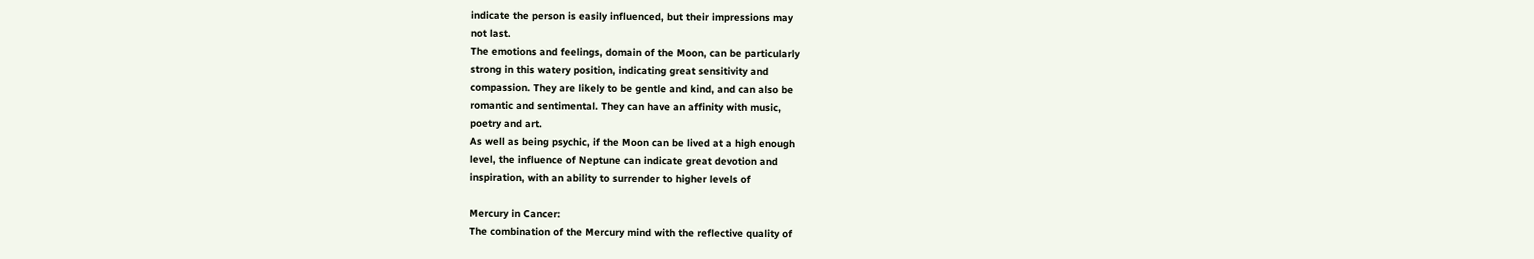indicate the person is easily influenced, but their impressions may
not last.
The emotions and feelings, domain of the Moon, can be particularly
strong in this watery position, indicating great sensitivity and
compassion. They are likely to be gentle and kind, and can also be
romantic and sentimental. They can have an affinity with music,
poetry and art.
As well as being psychic, if the Moon can be lived at a high enough
level, the influence of Neptune can indicate great devotion and
inspiration, with an ability to surrender to higher levels of

Mercury in Cancer:
The combination of the Mercury mind with the reflective quality of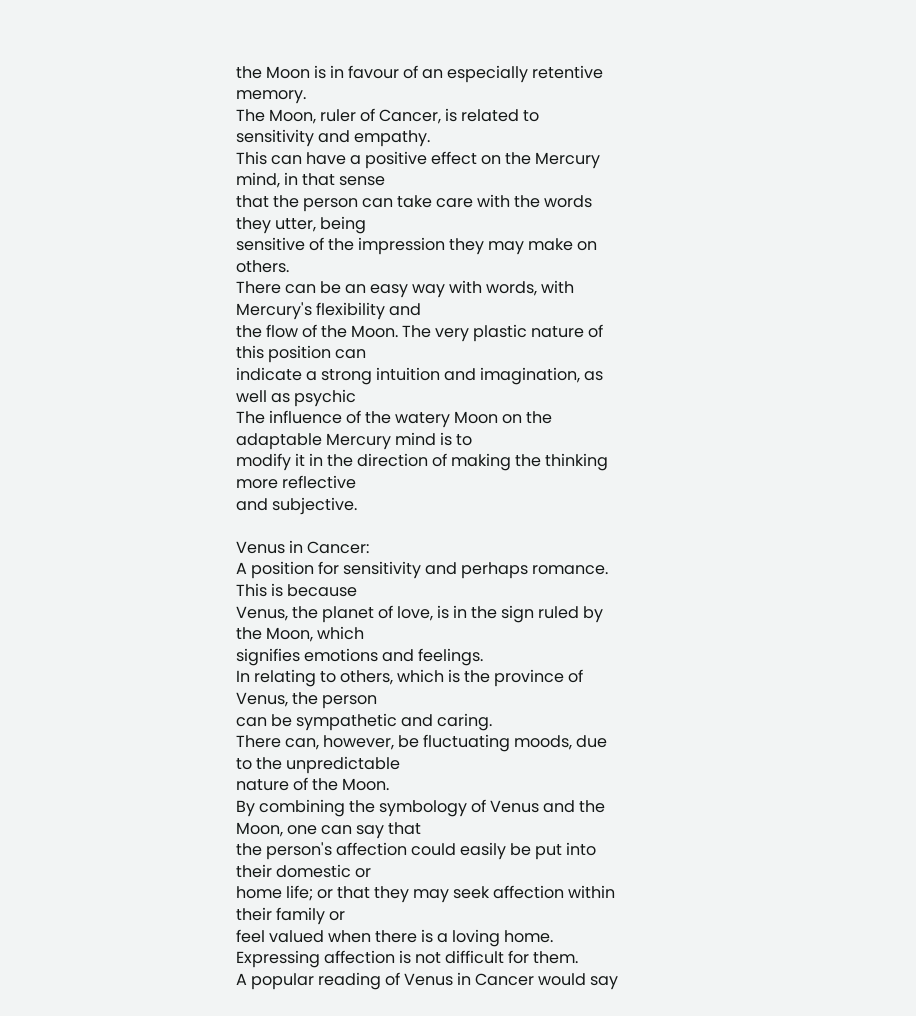the Moon is in favour of an especially retentive memory.
The Moon, ruler of Cancer, is related to sensitivity and empathy.
This can have a positive effect on the Mercury mind, in that sense
that the person can take care with the words they utter, being
sensitive of the impression they may make on others.
There can be an easy way with words, with Mercury's flexibility and
the flow of the Moon. The very plastic nature of this position can
indicate a strong intuition and imagination, as well as psychic
The influence of the watery Moon on the adaptable Mercury mind is to
modify it in the direction of making the thinking more reflective
and subjective.

Venus in Cancer:
A position for sensitivity and perhaps romance. This is because
Venus, the planet of love, is in the sign ruled by the Moon, which
signifies emotions and feelings.
In relating to others, which is the province of Venus, the person
can be sympathetic and caring.
There can, however, be fluctuating moods, due to the unpredictable
nature of the Moon.
By combining the symbology of Venus and the Moon, one can say that
the person's affection could easily be put into their domestic or
home life; or that they may seek affection within their family or
feel valued when there is a loving home.
Expressing affection is not difficult for them.
A popular reading of Venus in Cancer would say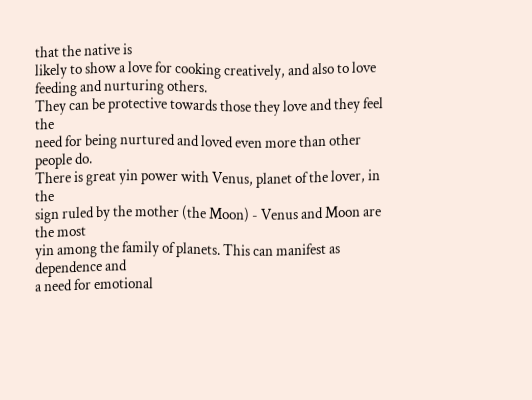that the native is
likely to show a love for cooking creatively, and also to love
feeding and nurturing others.
They can be protective towards those they love and they feel the
need for being nurtured and loved even more than other people do.
There is great yin power with Venus, planet of the lover, in the
sign ruled by the mother (the Moon) - Venus and Moon are the most
yin among the family of planets. This can manifest as dependence and
a need for emotional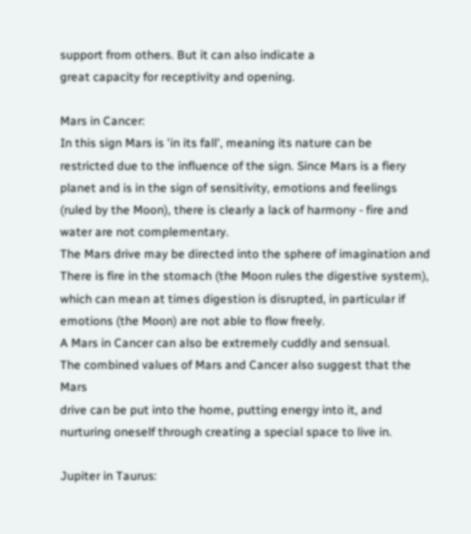support from others. But it can also indicate a
great capacity for receptivity and opening.

Mars in Cancer:
In this sign Mars is 'in its fall', meaning its nature can be
restricted due to the influence of the sign. Since Mars is a fiery
planet and is in the sign of sensitivity, emotions and feelings
(ruled by the Moon), there is clearly a lack of harmony - fire and
water are not complementary.
The Mars drive may be directed into the sphere of imagination and
There is fire in the stomach (the Moon rules the digestive system),
which can mean at times digestion is disrupted, in particular if
emotions (the Moon) are not able to flow freely.
A Mars in Cancer can also be extremely cuddly and sensual.
The combined values of Mars and Cancer also suggest that the Mars
drive can be put into the home, putting energy into it, and
nurturing oneself through creating a special space to live in.

Jupiter in Taurus: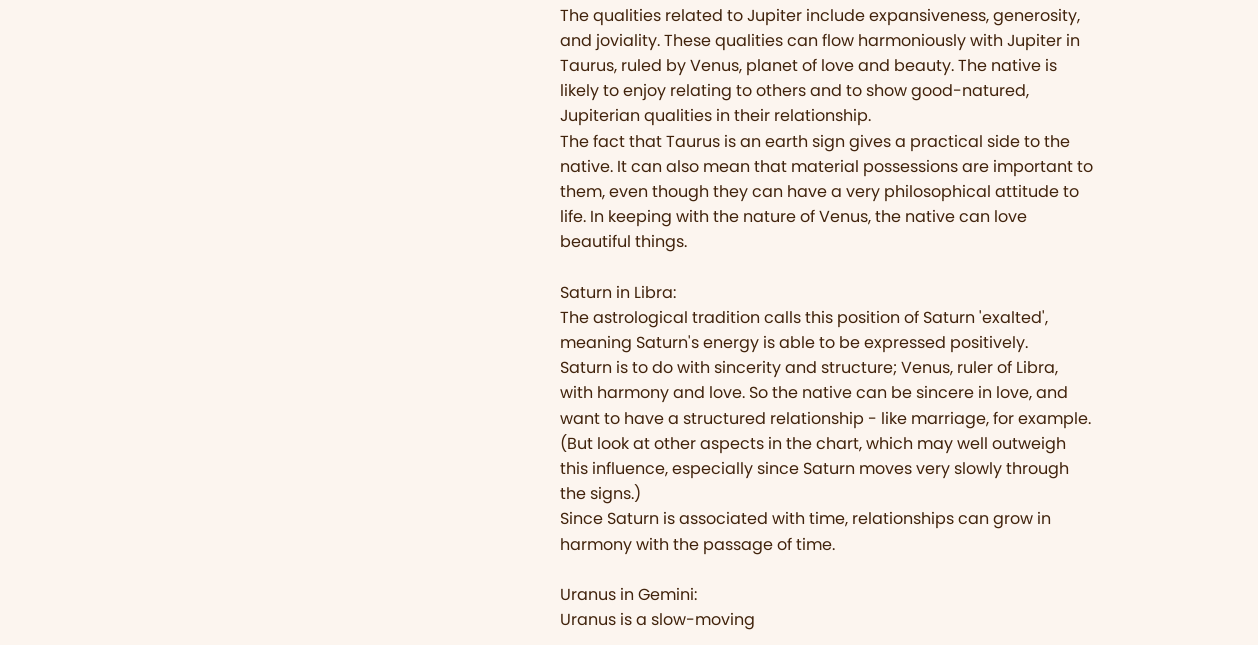The qualities related to Jupiter include expansiveness, generosity,
and joviality. These qualities can flow harmoniously with Jupiter in
Taurus, ruled by Venus, planet of love and beauty. The native is
likely to enjoy relating to others and to show good-natured,
Jupiterian qualities in their relationship.
The fact that Taurus is an earth sign gives a practical side to the
native. It can also mean that material possessions are important to
them, even though they can have a very philosophical attitude to
life. In keeping with the nature of Venus, the native can love
beautiful things.

Saturn in Libra:
The astrological tradition calls this position of Saturn 'exalted',
meaning Saturn's energy is able to be expressed positively.
Saturn is to do with sincerity and structure; Venus, ruler of Libra,
with harmony and love. So the native can be sincere in love, and
want to have a structured relationship - like marriage, for example.
(But look at other aspects in the chart, which may well outweigh
this influence, especially since Saturn moves very slowly through
the signs.)
Since Saturn is associated with time, relationships can grow in
harmony with the passage of time.

Uranus in Gemini:
Uranus is a slow-moving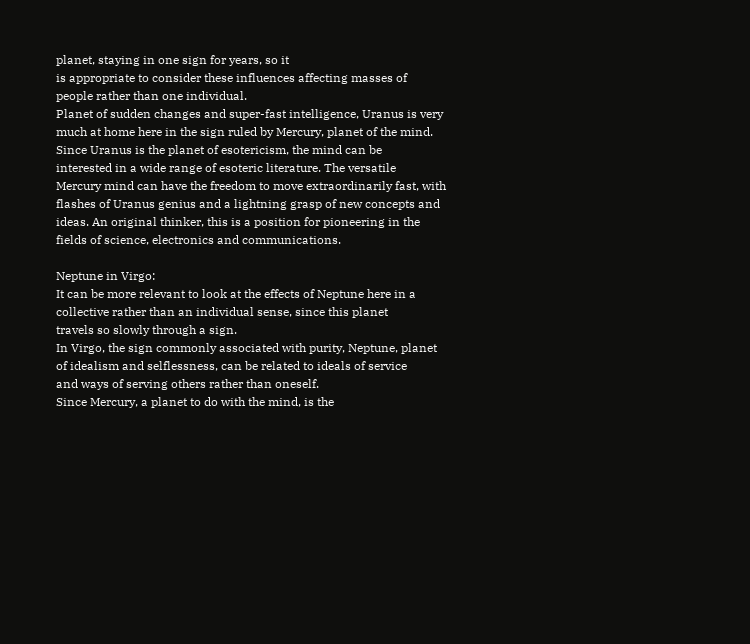planet, staying in one sign for years, so it
is appropriate to consider these influences affecting masses of
people rather than one individual.
Planet of sudden changes and super-fast intelligence, Uranus is very
much at home here in the sign ruled by Mercury, planet of the mind.
Since Uranus is the planet of esotericism, the mind can be
interested in a wide range of esoteric literature. The versatile
Mercury mind can have the freedom to move extraordinarily fast, with
flashes of Uranus genius and a lightning grasp of new concepts and
ideas. An original thinker, this is a position for pioneering in the
fields of science, electronics and communications.

Neptune in Virgo:
It can be more relevant to look at the effects of Neptune here in a
collective rather than an individual sense, since this planet
travels so slowly through a sign.
In Virgo, the sign commonly associated with purity, Neptune, planet
of idealism and selflessness, can be related to ideals of service
and ways of serving others rather than oneself.
Since Mercury, a planet to do with the mind, is the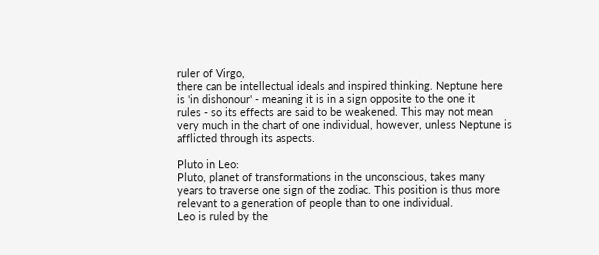ruler of Virgo,
there can be intellectual ideals and inspired thinking. Neptune here
is 'in dishonour' - meaning it is in a sign opposite to the one it
rules - so its effects are said to be weakened. This may not mean
very much in the chart of one individual, however, unless Neptune is
afflicted through its aspects.

Pluto in Leo:
Pluto, planet of transformations in the unconscious, takes many
years to traverse one sign of the zodiac. This position is thus more
relevant to a generation of people than to one individual.
Leo is ruled by the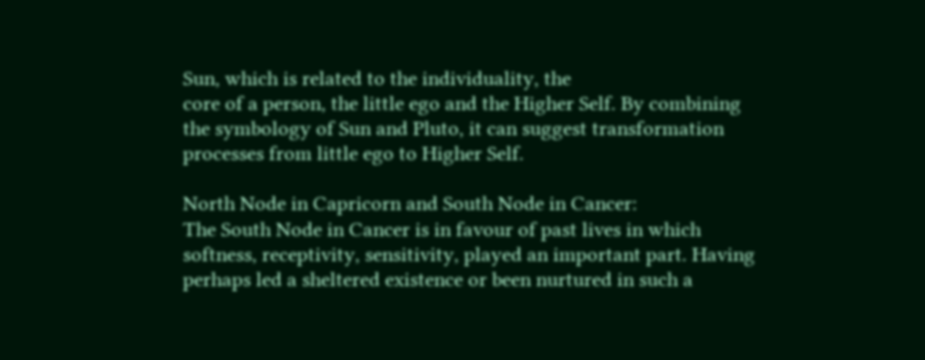Sun, which is related to the individuality, the
core of a person, the little ego and the Higher Self. By combining
the symbology of Sun and Pluto, it can suggest transformation
processes from little ego to Higher Self.

North Node in Capricorn and South Node in Cancer:
The South Node in Cancer is in favour of past lives in which
softness, receptivity, sensitivity, played an important part. Having
perhaps led a sheltered existence or been nurtured in such a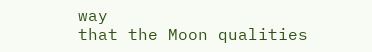way
that the Moon qualities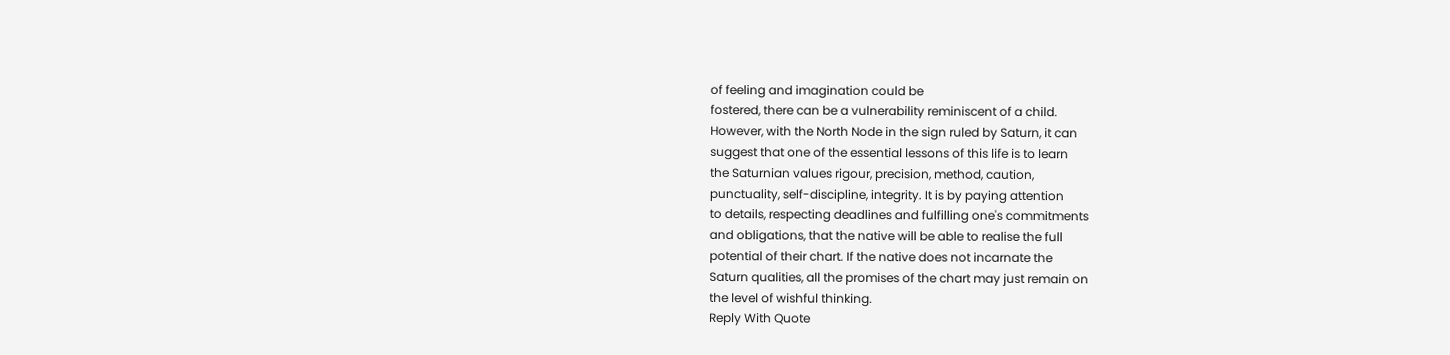of feeling and imagination could be
fostered, there can be a vulnerability reminiscent of a child.
However, with the North Node in the sign ruled by Saturn, it can
suggest that one of the essential lessons of this life is to learn
the Saturnian values rigour, precision, method, caution,
punctuality, self-discipline, integrity. It is by paying attention
to details, respecting deadlines and fulfilling one's commitments
and obligations, that the native will be able to realise the full
potential of their chart. If the native does not incarnate the
Saturn qualities, all the promises of the chart may just remain on
the level of wishful thinking.
Reply With Quote